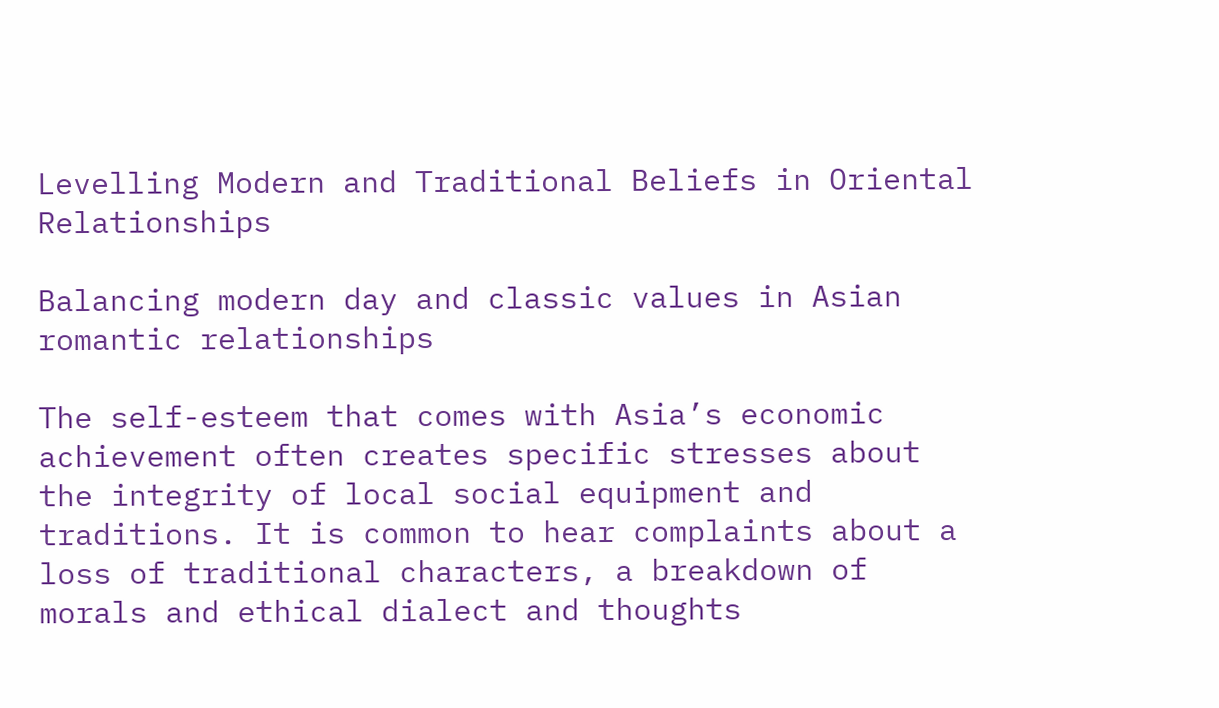Levelling Modern and Traditional Beliefs in Oriental Relationships

Balancing modern day and classic values in Asian romantic relationships

The self-esteem that comes with Asia’s economic achievement often creates specific stresses about the integrity of local social equipment and traditions. It is common to hear complaints about a loss of traditional characters, a breakdown of morals and ethical dialect and thoughts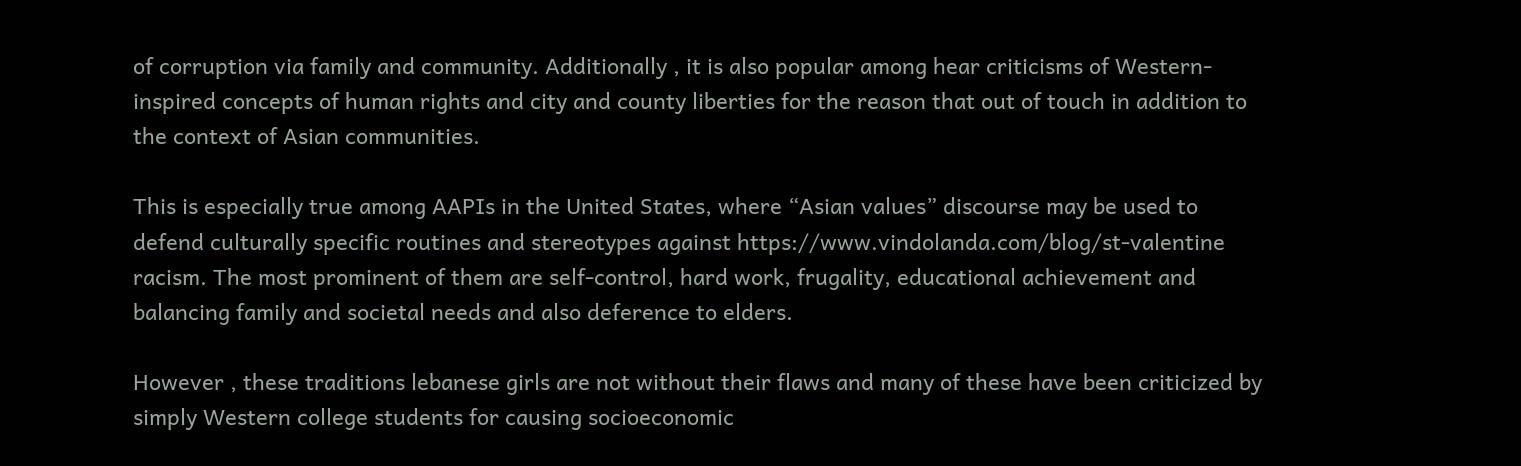of corruption via family and community. Additionally , it is also popular among hear criticisms of Western-inspired concepts of human rights and city and county liberties for the reason that out of touch in addition to the context of Asian communities.

This is especially true among AAPIs in the United States, where “Asian values” discourse may be used to defend culturally specific routines and stereotypes against https://www.vindolanda.com/blog/st-valentine racism. The most prominent of them are self-control, hard work, frugality, educational achievement and balancing family and societal needs and also deference to elders.

However , these traditions lebanese girls are not without their flaws and many of these have been criticized by simply Western college students for causing socioeconomic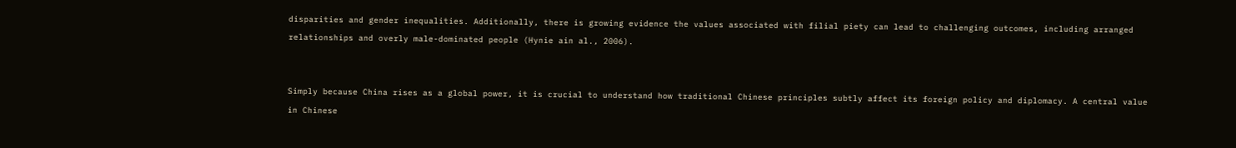disparities and gender inequalities. Additionally, there is growing evidence the values associated with filial piety can lead to challenging outcomes, including arranged relationships and overly male-dominated people (Hynie ain al., 2006).


Simply because China rises as a global power, it is crucial to understand how traditional Chinese principles subtly affect its foreign policy and diplomacy. A central value in Chinese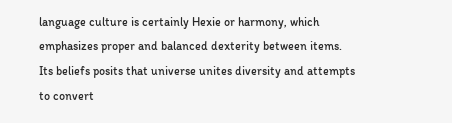language culture is certainly Hexie or harmony, which emphasizes proper and balanced dexterity between items. Its beliefs posits that universe unites diversity and attempts to convert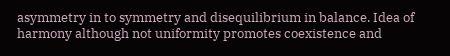asymmetry in to symmetry and disequilibrium in balance. Idea of harmony although not uniformity promotes coexistence and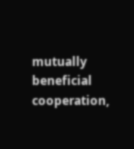mutually beneficial cooperation,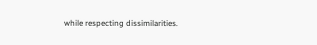while respecting dissimilarities.